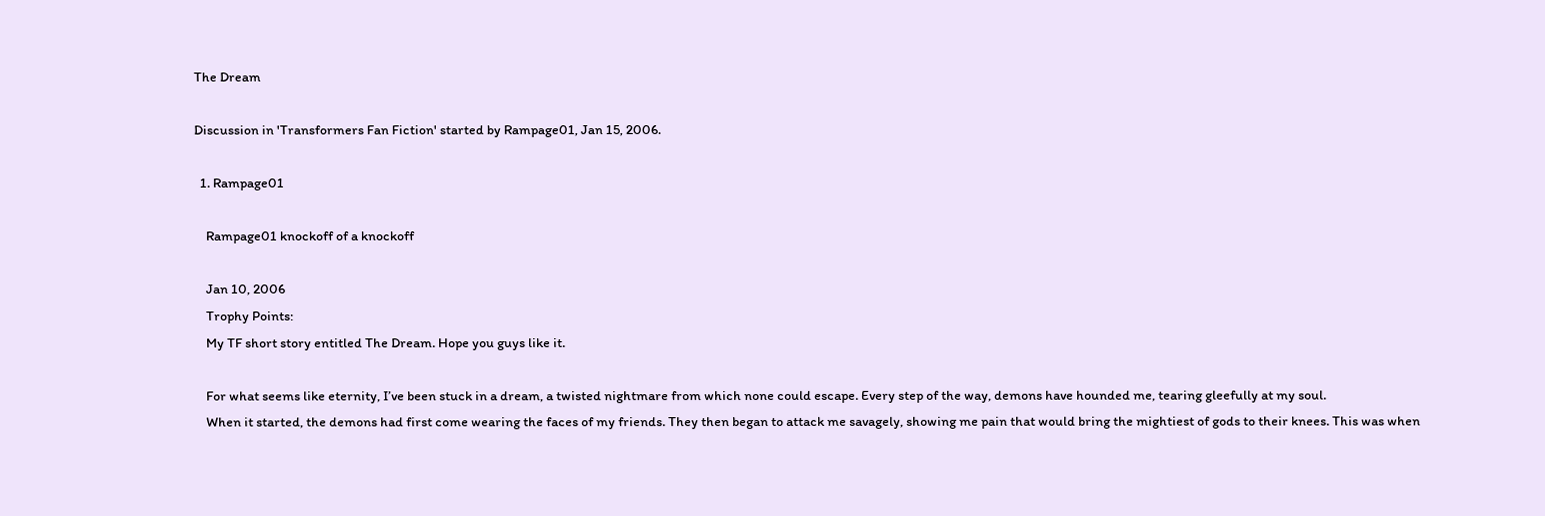The Dream

Discussion in 'Transformers Fan Fiction' started by Rampage01, Jan 15, 2006.

  1. Rampage01

    Rampage01 knockoff of a knockoff

    Jan 10, 2006
    Trophy Points:
    My TF short story entitled The Dream. Hope you guys like it.

    For what seems like eternity, I’ve been stuck in a dream, a twisted nightmare from which none could escape. Every step of the way, demons have hounded me, tearing gleefully at my soul.
    When it started, the demons had first come wearing the faces of my friends. They then began to attack me savagely, showing me pain that would bring the mightiest of gods to their knees. This was when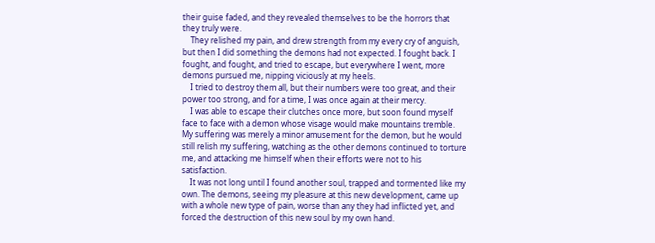their guise faded, and they revealed themselves to be the horrors that they truly were.
    They relished my pain, and drew strength from my every cry of anguish, but then I did something the demons had not expected. I fought back. I fought, and fought, and tried to escape, but everywhere I went, more demons pursued me, nipping viciously at my heels.
    I tried to destroy them all, but their numbers were too great, and their power too strong, and for a time, I was once again at their mercy.
    I was able to escape their clutches once more, but soon found myself face to face with a demon whose visage would make mountains tremble. My suffering was merely a minor amusement for the demon, but he would still relish my suffering, watching as the other demons continued to torture me, and attacking me himself when their efforts were not to his satisfaction.
    It was not long until I found another soul, trapped and tormented like my own. The demons, seeing my pleasure at this new development, came up with a whole new type of pain, worse than any they had inflicted yet, and forced the destruction of this new soul by my own hand.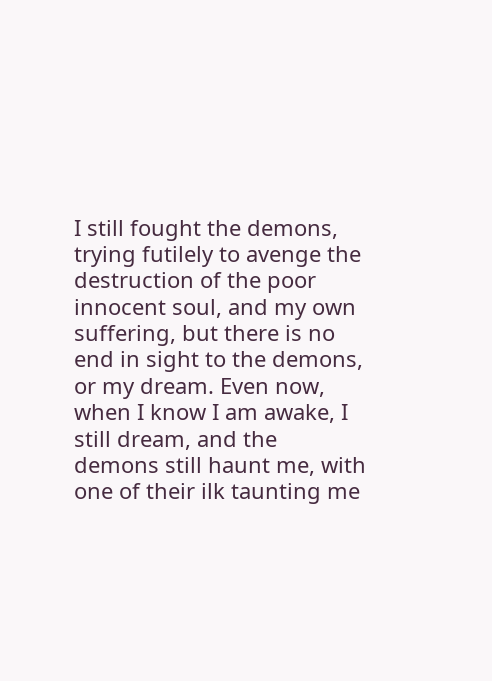I still fought the demons, trying futilely to avenge the destruction of the poor innocent soul, and my own suffering, but there is no end in sight to the demons, or my dream. Even now, when I know I am awake, I still dream, and the demons still haunt me, with one of their ilk taunting me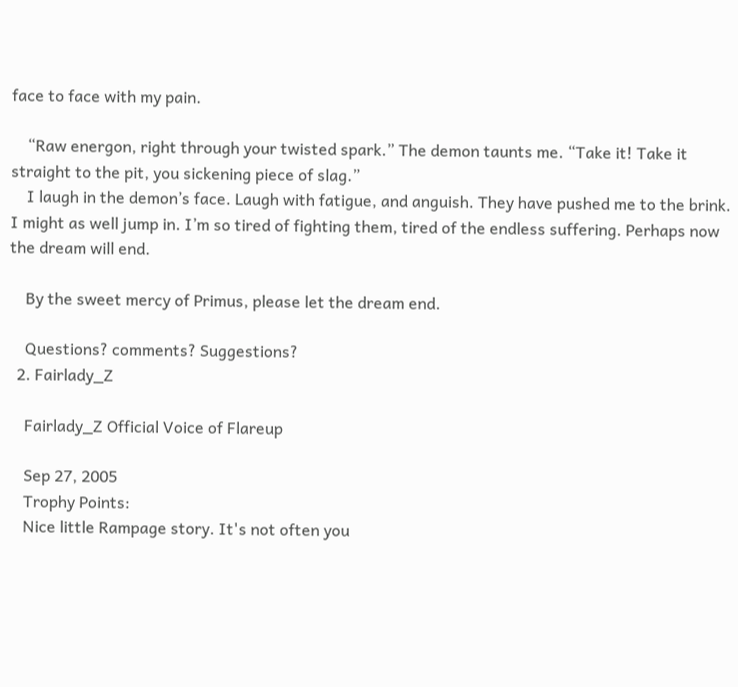face to face with my pain.

    “Raw energon, right through your twisted spark.” The demon taunts me. “Take it! Take it straight to the pit, you sickening piece of slag.”
    I laugh in the demon’s face. Laugh with fatigue, and anguish. They have pushed me to the brink. I might as well jump in. I’m so tired of fighting them, tired of the endless suffering. Perhaps now the dream will end.

    By the sweet mercy of Primus, please let the dream end.

    Questions? comments? Suggestions?
  2. Fairlady_Z

    Fairlady_Z Official Voice of Flareup

    Sep 27, 2005
    Trophy Points:
    Nice little Rampage story. It's not often you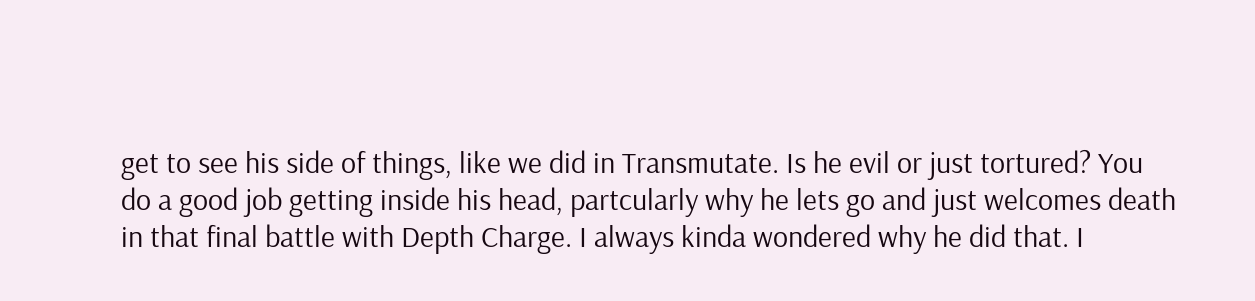get to see his side of things, like we did in Transmutate. Is he evil or just tortured? You do a good job getting inside his head, partcularly why he lets go and just welcomes death in that final battle with Depth Charge. I always kinda wondered why he did that. I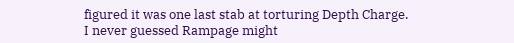figured it was one last stab at torturing Depth Charge. I never guessed Rampage might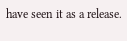have seen it as a release.